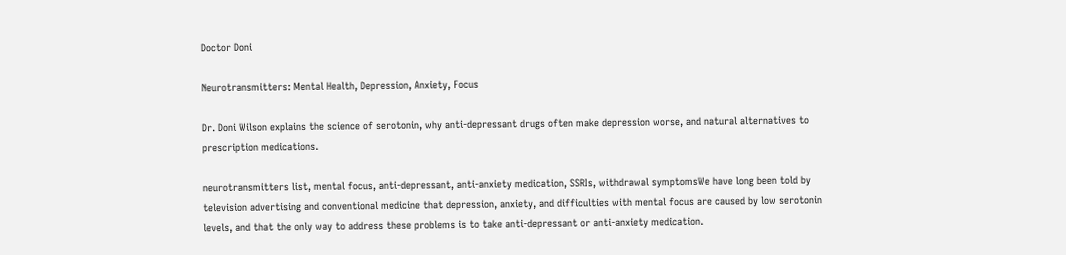Doctor Doni

Neurotransmitters: Mental Health, Depression, Anxiety, Focus

Dr. Doni Wilson explains the science of serotonin, why anti-depressant drugs often make depression worse, and natural alternatives to prescription medications.

neurotransmitters list, mental focus, anti-depressant, anti-anxiety medication, SSRIs, withdrawal symptomsWe have long been told by television advertising and conventional medicine that depression, anxiety, and difficulties with mental focus are caused by low serotonin levels, and that the only way to address these problems is to take anti-depressant or anti-anxiety medication.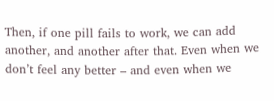Then, if one pill fails to work, we can add another, and another after that. Even when we don’t feel any better – and even when we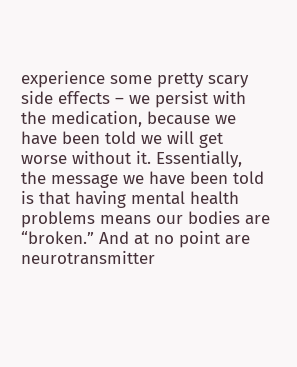experience some pretty scary side effects – we persist with the medication, because we have been told we will get worse without it. Essentially, the message we have been told is that having mental health problems means our bodies are “broken.” And at no point are neurotransmitter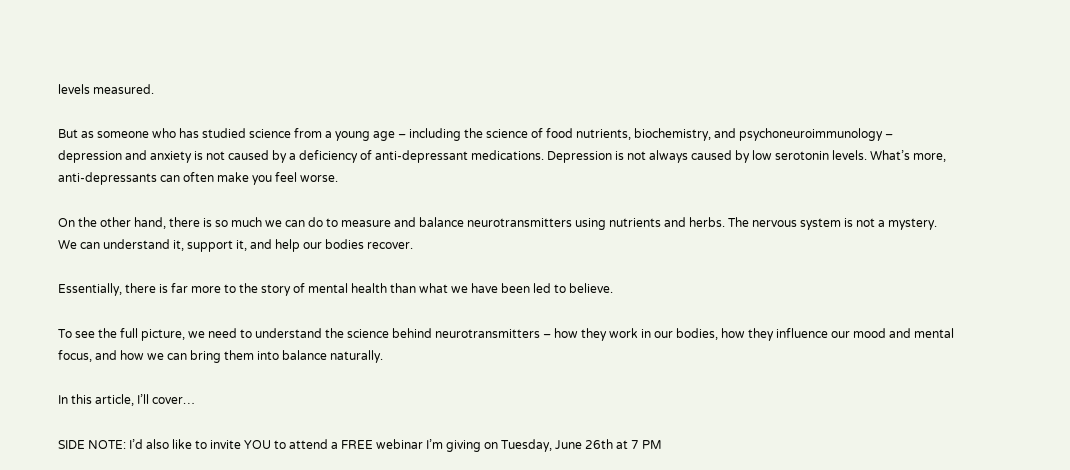levels measured.

But as someone who has studied science from a young age – including the science of food nutrients, biochemistry, and psychoneuroimmunology – depression and anxiety is not caused by a deficiency of anti-depressant medications. Depression is not always caused by low serotonin levels. What’s more, anti-depressants can often make you feel worse.

On the other hand, there is so much we can do to measure and balance neurotransmitters using nutrients and herbs. The nervous system is not a mystery. We can understand it, support it, and help our bodies recover.

Essentially, there is far more to the story of mental health than what we have been led to believe.

To see the full picture, we need to understand the science behind neurotransmitters – how they work in our bodies, how they influence our mood and mental focus, and how we can bring them into balance naturally.

In this article, I’ll cover…

SIDE NOTE: I’d also like to invite YOU to attend a FREE webinar I’m giving on Tuesday, June 26th at 7 PM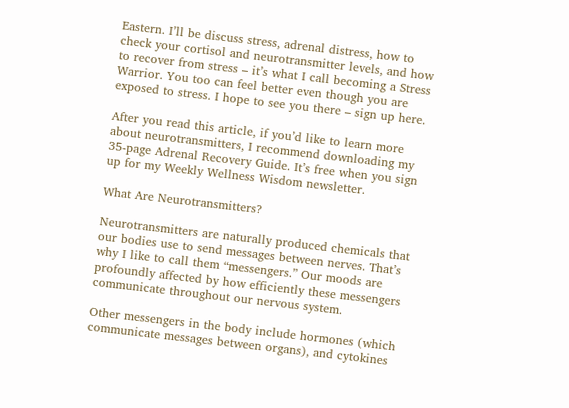Eastern. I’ll be discuss stress, adrenal distress, how to check your cortisol and neurotransmitter levels, and how to recover from stress – it’s what I call becoming a Stress Warrior. You too can feel better even though you are exposed to stress. I hope to see you there – sign up here.

After you read this article, if you’d like to learn more about neurotransmitters, I recommend downloading my 35-page Adrenal Recovery Guide. It’s free when you sign up for my Weekly Wellness Wisdom newsletter.

What Are Neurotransmitters?

Neurotransmitters are naturally produced chemicals that our bodies use to send messages between nerves. That’s why I like to call them “messengers.” Our moods are profoundly affected by how efficiently these messengers communicate throughout our nervous system.

Other messengers in the body include hormones (which communicate messages between organs), and cytokines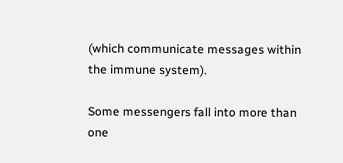(which communicate messages within the immune system).

Some messengers fall into more than one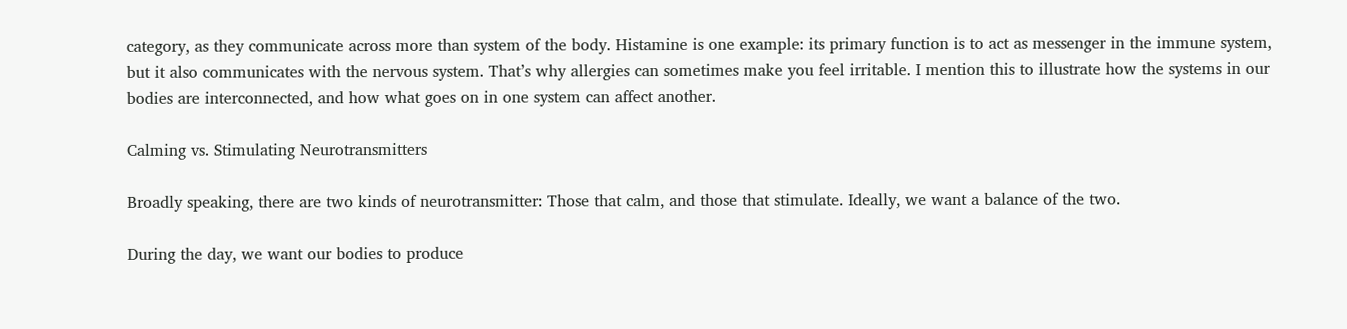category, as they communicate across more than system of the body. Histamine is one example: its primary function is to act as messenger in the immune system, but it also communicates with the nervous system. That’s why allergies can sometimes make you feel irritable. I mention this to illustrate how the systems in our bodies are interconnected, and how what goes on in one system can affect another.

Calming vs. Stimulating Neurotransmitters

Broadly speaking, there are two kinds of neurotransmitter: Those that calm, and those that stimulate. Ideally, we want a balance of the two.

During the day, we want our bodies to produce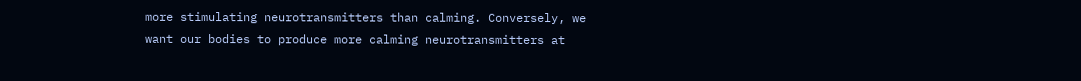more stimulating neurotransmitters than calming. Conversely, we want our bodies to produce more calming neurotransmitters at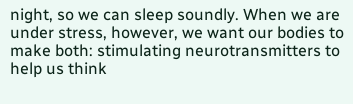night, so we can sleep soundly. When we are under stress, however, we want our bodies to make both: stimulating neurotransmitters to help us think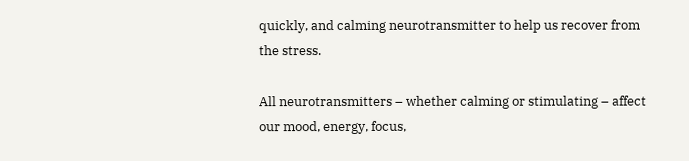quickly, and calming neurotransmitter to help us recover from the stress.

All neurotransmitters – whether calming or stimulating – affect our mood, energy, focus,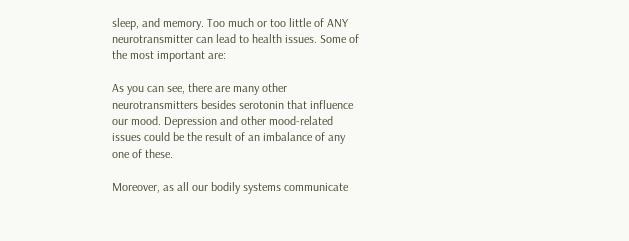sleep, and memory. Too much or too little of ANY neurotransmitter can lead to health issues. Some of the most important are:

As you can see, there are many other neurotransmitters besides serotonin that influence our mood. Depression and other mood-related issues could be the result of an imbalance of any one of these.

Moreover, as all our bodily systems communicate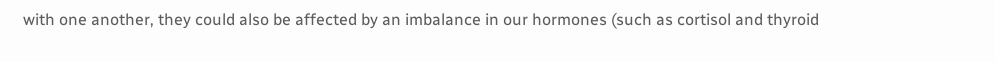with one another, they could also be affected by an imbalance in our hormones (such as cortisol and thyroid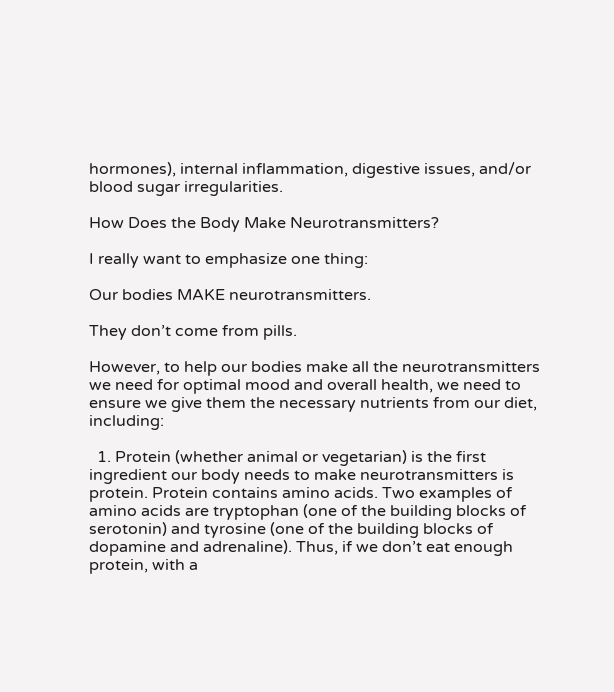hormones), internal inflammation, digestive issues, and/or blood sugar irregularities.

How Does the Body Make Neurotransmitters?

I really want to emphasize one thing:

Our bodies MAKE neurotransmitters.

They don’t come from pills.

However, to help our bodies make all the neurotransmitters we need for optimal mood and overall health, we need to ensure we give them the necessary nutrients from our diet, including:

  1. Protein (whether animal or vegetarian) is the first ingredient our body needs to make neurotransmitters is protein. Protein contains amino acids. Two examples of amino acids are tryptophan (one of the building blocks of serotonin) and tyrosine (one of the building blocks of dopamine and adrenaline). Thus, if we don’t eat enough protein, with a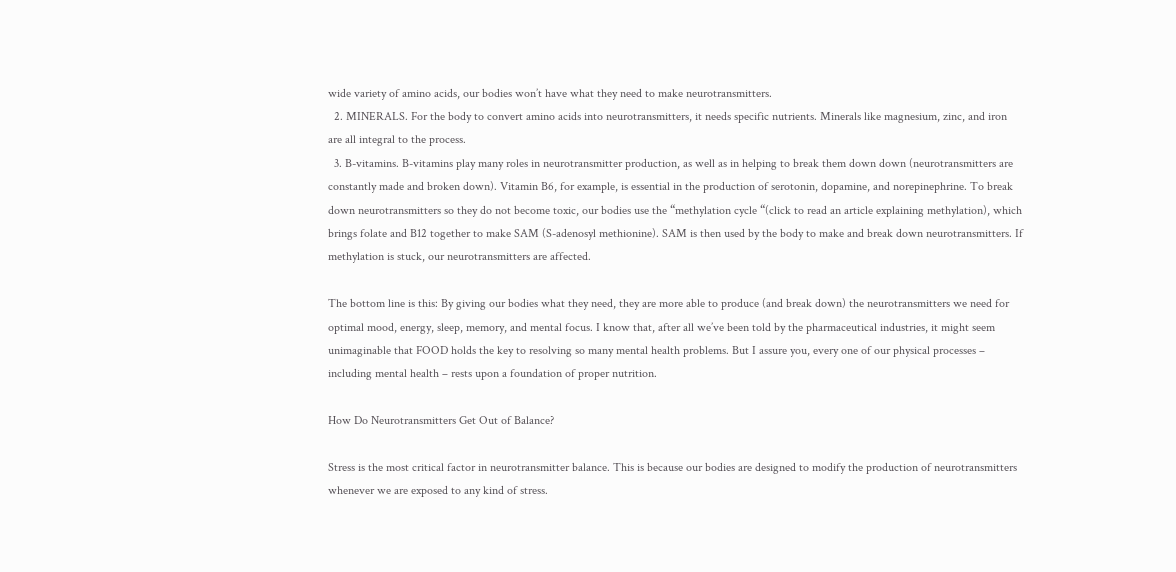wide variety of amino acids, our bodies won’t have what they need to make neurotransmitters.
  2. MINERALS. For the body to convert amino acids into neurotransmitters, it needs specific nutrients. Minerals like magnesium, zinc, and iron are all integral to the process.
  3. B-vitamins. B-vitamins play many roles in neurotransmitter production, as well as in helping to break them down down (neurotransmitters are constantly made and broken down). Vitamin B6, for example, is essential in the production of serotonin, dopamine, and norepinephrine. To break down neurotransmitters so they do not become toxic, our bodies use the “methylation cycle “(click to read an article explaining methylation), which brings folate and B12 together to make SAM (S-adenosyl methionine). SAM is then used by the body to make and break down neurotransmitters. If methylation is stuck, our neurotransmitters are affected.

The bottom line is this: By giving our bodies what they need, they are more able to produce (and break down) the neurotransmitters we need for optimal mood, energy, sleep, memory, and mental focus. I know that, after all we’ve been told by the pharmaceutical industries, it might seem unimaginable that FOOD holds the key to resolving so many mental health problems. But I assure you, every one of our physical processes – including mental health – rests upon a foundation of proper nutrition.

How Do Neurotransmitters Get Out of Balance?

Stress is the most critical factor in neurotransmitter balance. This is because our bodies are designed to modify the production of neurotransmitters whenever we are exposed to any kind of stress.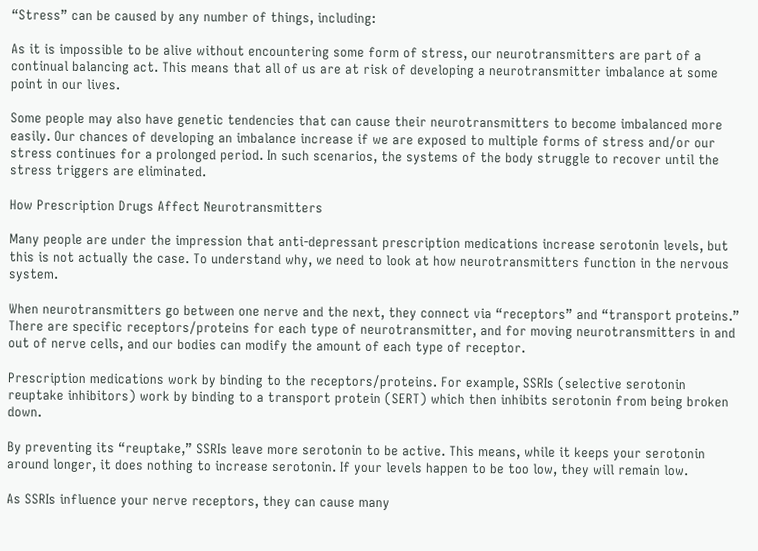“Stress” can be caused by any number of things, including:

As it is impossible to be alive without encountering some form of stress, our neurotransmitters are part of a continual balancing act. This means that all of us are at risk of developing a neurotransmitter imbalance at some point in our lives.

Some people may also have genetic tendencies that can cause their neurotransmitters to become imbalanced more easily. Our chances of developing an imbalance increase if we are exposed to multiple forms of stress and/or our stress continues for a prolonged period. In such scenarios, the systems of the body struggle to recover until the stress triggers are eliminated.

How Prescription Drugs Affect Neurotransmitters

Many people are under the impression that anti-depressant prescription medications increase serotonin levels, but this is not actually the case. To understand why, we need to look at how neurotransmitters function in the nervous system.

When neurotransmitters go between one nerve and the next, they connect via “receptors” and “transport proteins.” There are specific receptors/proteins for each type of neurotransmitter, and for moving neurotransmitters in and out of nerve cells, and our bodies can modify the amount of each type of receptor.

Prescription medications work by binding to the receptors/proteins. For example, SSRIs (selective serotonin reuptake inhibitors) work by binding to a transport protein (SERT) which then inhibits serotonin from being broken down.

By preventing its “reuptake,” SSRIs leave more serotonin to be active. This means, while it keeps your serotonin around longer, it does nothing to increase serotonin. If your levels happen to be too low, they will remain low.

As SSRIs influence your nerve receptors, they can cause many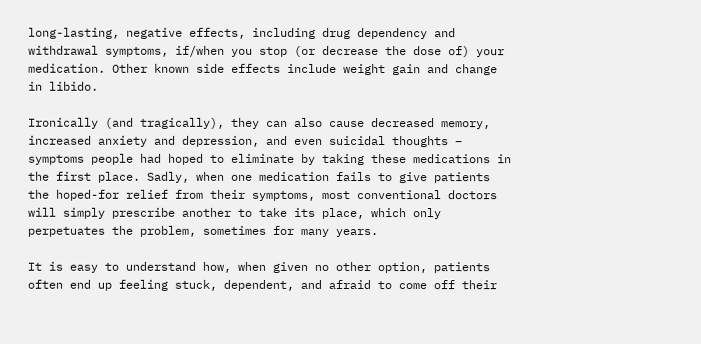long-lasting, negative effects, including drug dependency and withdrawal symptoms, if/when you stop (or decrease the dose of) your medication. Other known side effects include weight gain and change in libido.

Ironically (and tragically), they can also cause decreased memory, increased anxiety and depression, and even suicidal thoughts – symptoms people had hoped to eliminate by taking these medications in the first place. Sadly, when one medication fails to give patients the hoped-for relief from their symptoms, most conventional doctors will simply prescribe another to take its place, which only perpetuates the problem, sometimes for many years.

It is easy to understand how, when given no other option, patients often end up feeling stuck, dependent, and afraid to come off their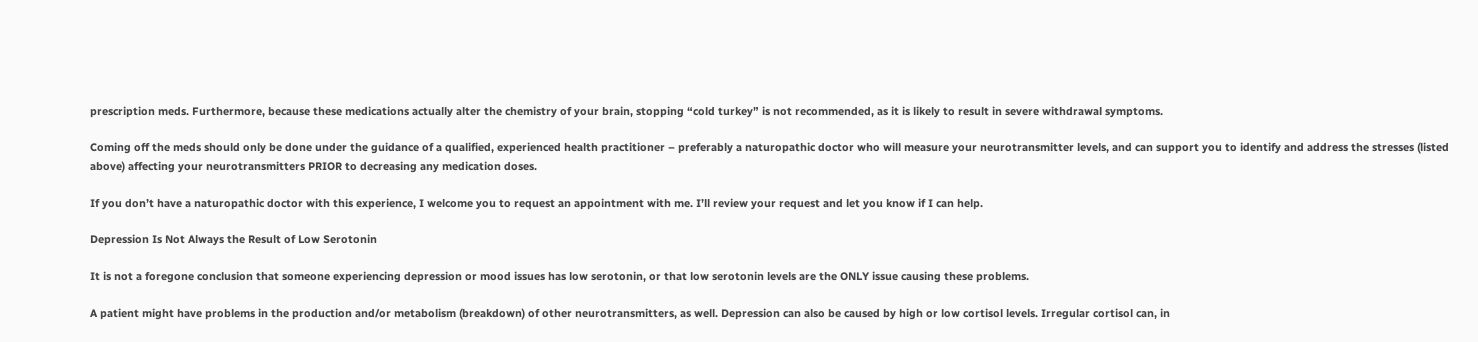prescription meds. Furthermore, because these medications actually alter the chemistry of your brain, stopping “cold turkey” is not recommended, as it is likely to result in severe withdrawal symptoms.

Coming off the meds should only be done under the guidance of a qualified, experienced health practitioner – preferably a naturopathic doctor who will measure your neurotransmitter levels, and can support you to identify and address the stresses (listed above) affecting your neurotransmitters PRIOR to decreasing any medication doses.

If you don’t have a naturopathic doctor with this experience, I welcome you to request an appointment with me. I’ll review your request and let you know if I can help.

Depression Is Not Always the Result of Low Serotonin

It is not a foregone conclusion that someone experiencing depression or mood issues has low serotonin, or that low serotonin levels are the ONLY issue causing these problems.

A patient might have problems in the production and/or metabolism (breakdown) of other neurotransmitters, as well. Depression can also be caused by high or low cortisol levels. Irregular cortisol can, in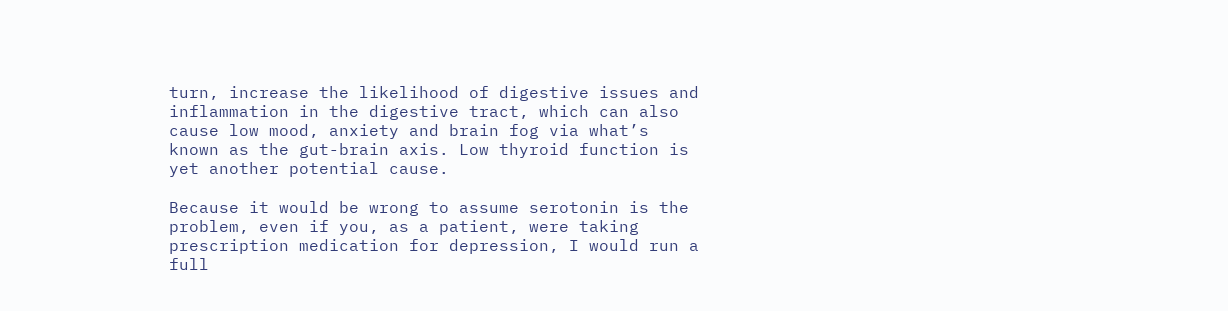turn, increase the likelihood of digestive issues and inflammation in the digestive tract, which can also cause low mood, anxiety and brain fog via what’s known as the gut-brain axis. Low thyroid function is yet another potential cause.

Because it would be wrong to assume serotonin is the problem, even if you, as a patient, were taking prescription medication for depression, I would run a full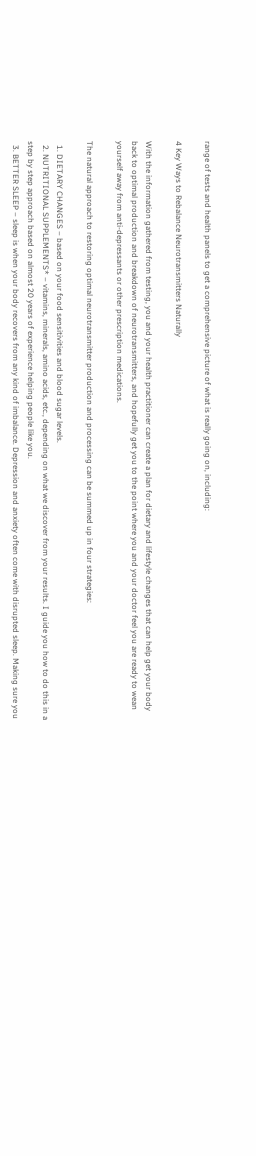range of tests and health panels to get a comprehensive picture of what is really going on, including:

4 Key Ways to Rebalance Neurotransmitters Naturally

With the information gathered from testing, you and your health practitioner can create a plan for dietary and lifestyle changes that can help get your body back to optimal production and breakdown of neurotransmitters, and hopefully get you to the point where you and your doctor feel you are ready to wean yourself away from anti-depressants or other prescription medications.

The natural approach to restoring optimal neurotransmitter production and processing can be summed up in four strategies:

  1. DIETARY CHANGES – based on your food sensitivities and blood sugar levels.
  2. NUTRITIONAL SUPPLEMENTS* – vitamins, minerals, amino acids, etc., depending on what we discover from your results. I guide you how to do this in a step by step approach based on almost 20 years of experience helping people like you.
  3. BETTER SLEEP – sleep is when your body recovers from any kind of imbalance. Depression and anxiety often come with disrupted sleep. Making sure you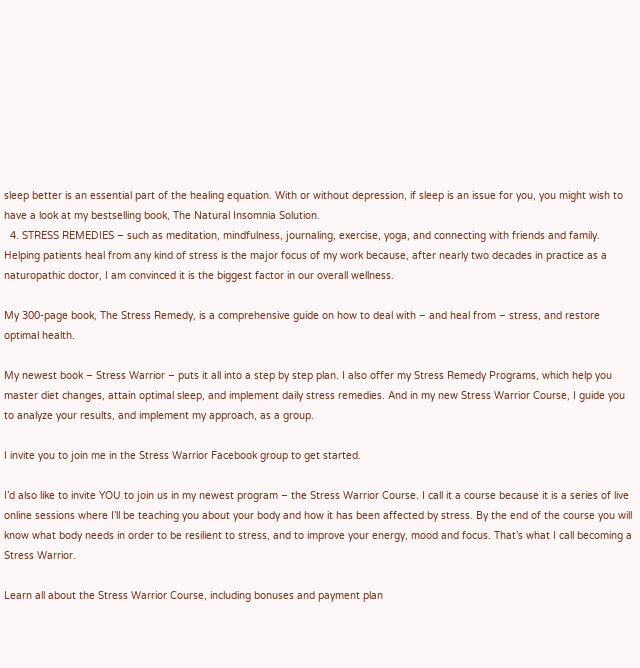sleep better is an essential part of the healing equation. With or without depression, if sleep is an issue for you, you might wish to have a look at my bestselling book, The Natural Insomnia Solution.
  4. STRESS REMEDIES – such as meditation, mindfulness, journaling, exercise, yoga, and connecting with friends and family. Helping patients heal from any kind of stress is the major focus of my work because, after nearly two decades in practice as a naturopathic doctor, I am convinced it is the biggest factor in our overall wellness.

My 300-page book, The Stress Remedy, is a comprehensive guide on how to deal with – and heal from – stress, and restore optimal health.

My newest book – Stress Warrior – puts it all into a step by step plan. I also offer my Stress Remedy Programs, which help you master diet changes, attain optimal sleep, and implement daily stress remedies. And in my new Stress Warrior Course, I guide you to analyze your results, and implement my approach, as a group.

I invite you to join me in the Stress Warrior Facebook group to get started.

I’d also like to invite YOU to join us in my newest program – the Stress Warrior Course. I call it a course because it is a series of live online sessions where I’ll be teaching you about your body and how it has been affected by stress. By the end of the course you will know what body needs in order to be resilient to stress, and to improve your energy, mood and focus. That’s what I call becoming a Stress Warrior.

Learn all about the Stress Warrior Course, including bonuses and payment plan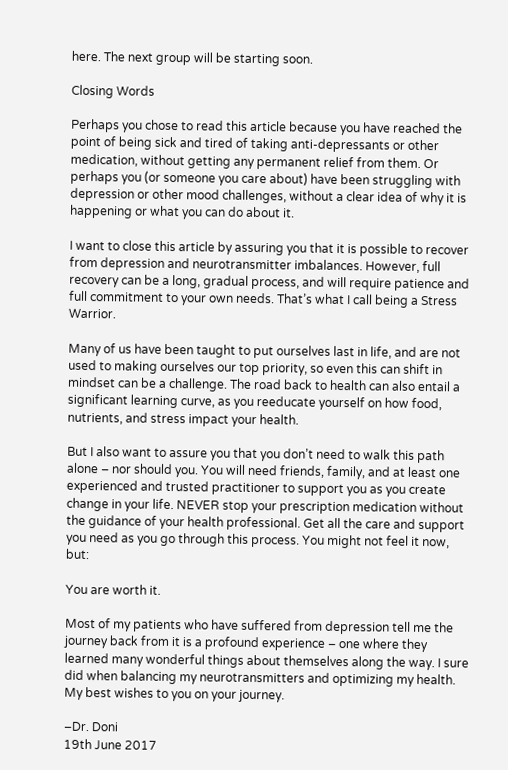here. The next group will be starting soon.

Closing Words

Perhaps you chose to read this article because you have reached the point of being sick and tired of taking anti-depressants or other medication, without getting any permanent relief from them. Or perhaps you (or someone you care about) have been struggling with depression or other mood challenges, without a clear idea of why it is happening or what you can do about it.

I want to close this article by assuring you that it is possible to recover from depression and neurotransmitter imbalances. However, full recovery can be a long, gradual process, and will require patience and full commitment to your own needs. That’s what I call being a Stress Warrior.

Many of us have been taught to put ourselves last in life, and are not used to making ourselves our top priority, so even this can shift in mindset can be a challenge. The road back to health can also entail a significant learning curve, as you reeducate yourself on how food, nutrients, and stress impact your health.

But I also want to assure you that you don’t need to walk this path alone – nor should you. You will need friends, family, and at least one experienced and trusted practitioner to support you as you create change in your life. NEVER stop your prescription medication without the guidance of your health professional. Get all the care and support you need as you go through this process. You might not feel it now, but:

You are worth it.

Most of my patients who have suffered from depression tell me the journey back from it is a profound experience – one where they learned many wonderful things about themselves along the way. I sure did when balancing my neurotransmitters and optimizing my health. My best wishes to you on your journey.

–Dr. Doni
19th June 2017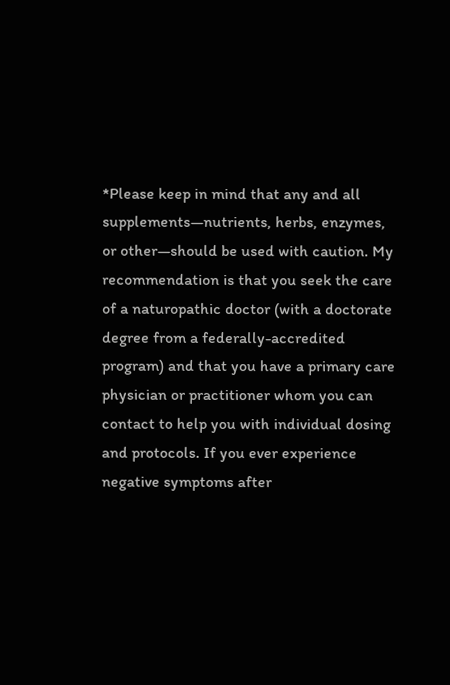*Please keep in mind that any and all supplements—nutrients, herbs, enzymes, or other—should be used with caution. My recommendation is that you seek the care of a naturopathic doctor (with a doctorate degree from a federally-accredited program) and that you have a primary care physician or practitioner whom you can contact to help you with individual dosing and protocols. If you ever experience negative symptoms after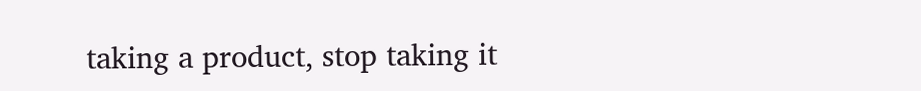taking a product, stop taking it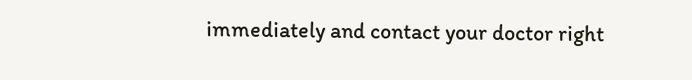immediately and contact your doctor right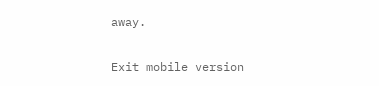away.

Exit mobile version